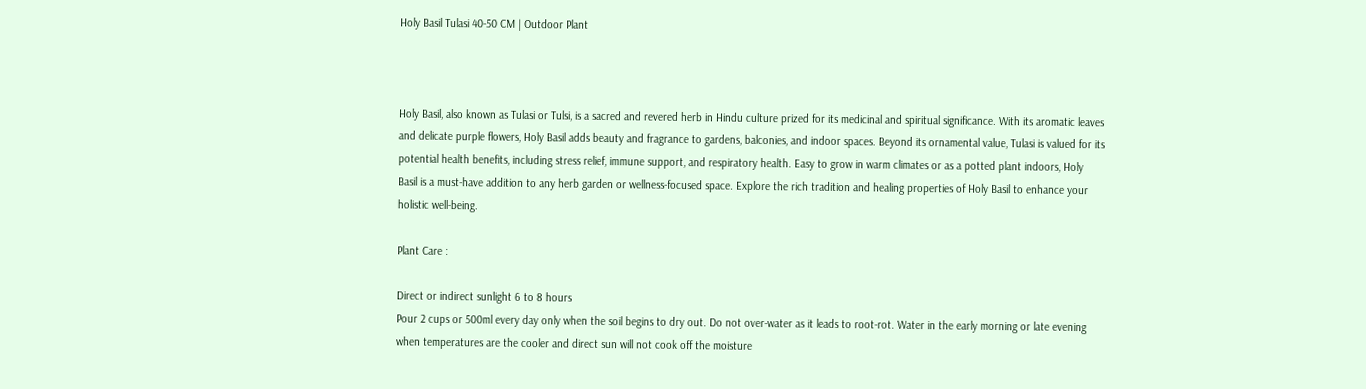Holy Basil Tulasi 40-50 CM | Outdoor Plant



Holy Basil, also known as Tulasi or Tulsi, is a sacred and revered herb in Hindu culture prized for its medicinal and spiritual significance. With its aromatic leaves and delicate purple flowers, Holy Basil adds beauty and fragrance to gardens, balconies, and indoor spaces. Beyond its ornamental value, Tulasi is valued for its potential health benefits, including stress relief, immune support, and respiratory health. Easy to grow in warm climates or as a potted plant indoors, Holy Basil is a must-have addition to any herb garden or wellness-focused space. Explore the rich tradition and healing properties of Holy Basil to enhance your holistic well-being.

Plant Care :

Direct or indirect sunlight 6 to 8 hours
Pour 2 cups or 500ml every day only when the soil begins to dry out. Do not over-water as it leads to root-rot. Water in the early morning or late evening when temperatures are the cooler and direct sun will not cook off the moisture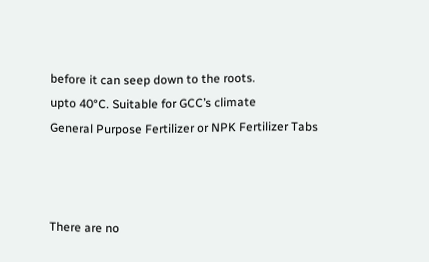before it can seep down to the roots.
upto 40°C. Suitable for GCC’s climate
General Purpose Fertilizer or NPK Fertilizer Tabs



There are no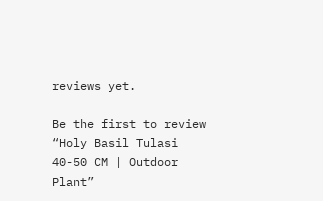reviews yet.

Be the first to review “Holy Basil Tulasi 40-50 CM | Outdoor Plant”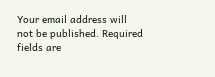Your email address will not be published. Required fields are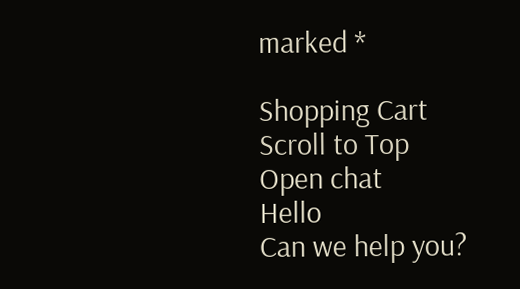marked *

Shopping Cart
Scroll to Top
Open chat
Hello
Can we help you?